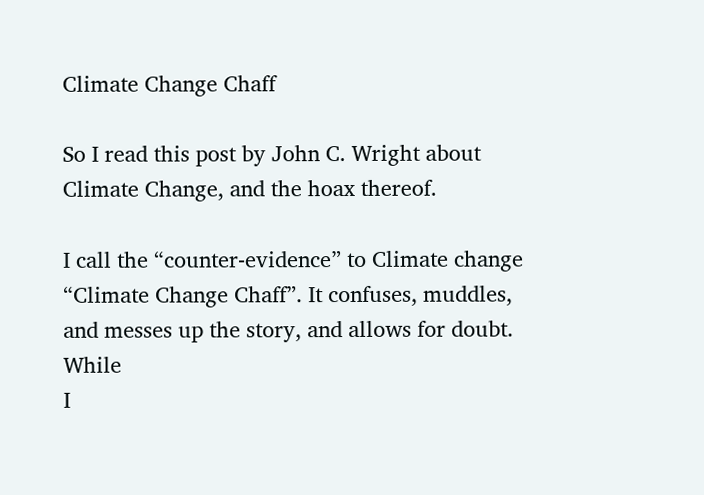Climate Change Chaff

So I read this post by John C. Wright about Climate Change, and the hoax thereof.

I call the “counter-evidence” to Climate change “Climate Change Chaff”. It confuses, muddles, and messes up the story, and allows for doubt. While
I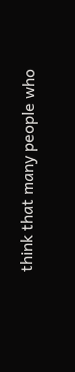think that many people who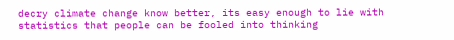decry climate change know better, its easy enough to lie with statistics that people can be fooled into thinking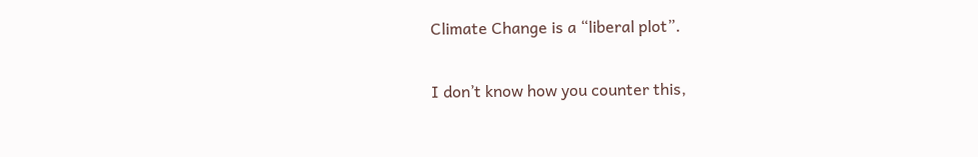Climate Change is a “liberal plot”.

I don’t know how you counter this,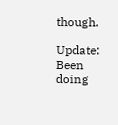though.

Update: Been doing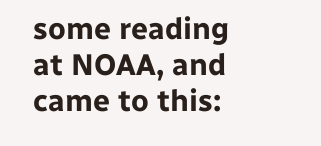some reading at NOAA, and came to this: